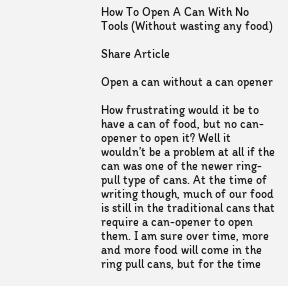How To Open A Can With No Tools (Without wasting any food)

Share Article

Open a can without a can opener

How frustrating would it be to have a can of food, but no can-opener to open it? Well it wouldn’t be a problem at all if the can was one of the newer ring-pull type of cans. At the time of writing though, much of our food is still in the traditional cans that require a can-opener to open them. I am sure over time, more and more food will come in the ring pull cans, but for the time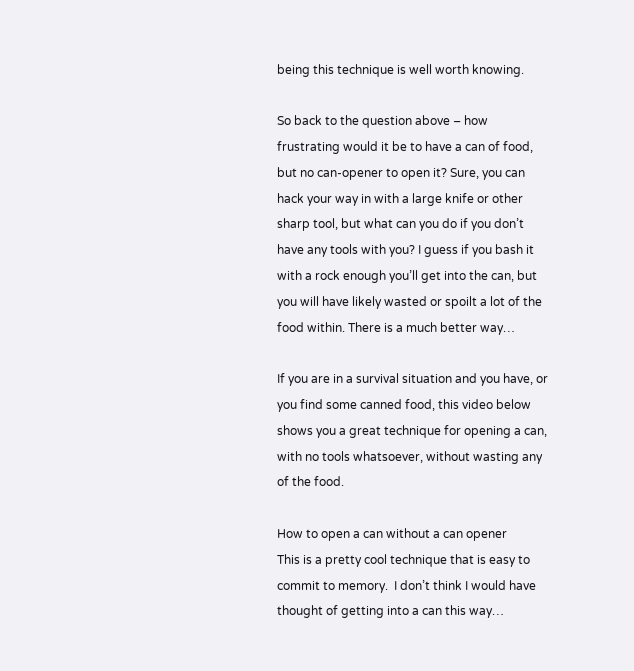being this technique is well worth knowing.

So back to the question above – how frustrating would it be to have a can of food, but no can-opener to open it? Sure, you can hack your way in with a large knife or other sharp tool, but what can you do if you don’t have any tools with you? I guess if you bash it with a rock enough you’ll get into the can, but you will have likely wasted or spoilt a lot of the food within. There is a much better way…

If you are in a survival situation and you have, or you find some canned food, this video below shows you a great technique for opening a can, with no tools whatsoever, without wasting any of the food.

How to open a can without a can opener
This is a pretty cool technique that is easy to commit to memory.  I don’t think I would have thought of getting into a can this way…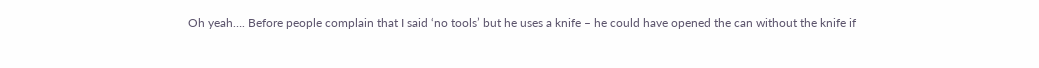Oh yeah…. Before people complain that I said ‘no tools’ but he uses a knife – he could have opened the can without the knife if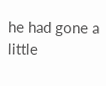he had gone a little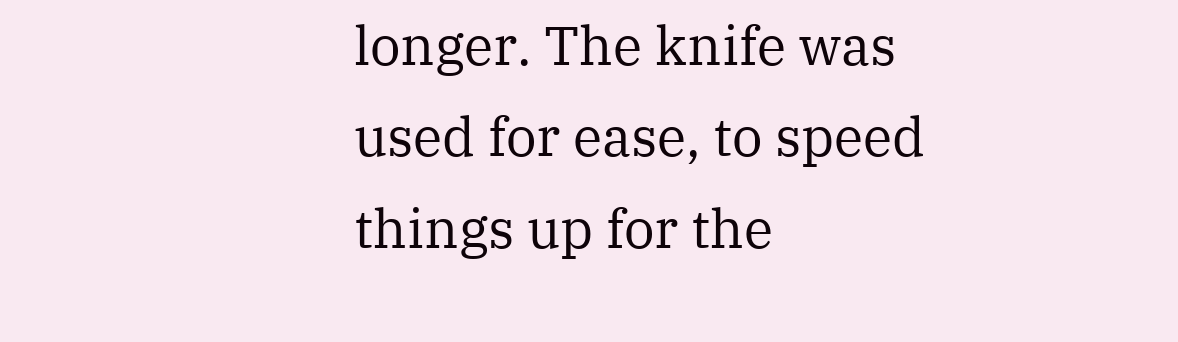longer. The knife was used for ease, to speed things up for the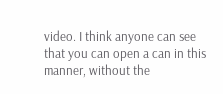video. I think anyone can see that you can open a can in this manner, without the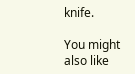knife.

You might also like